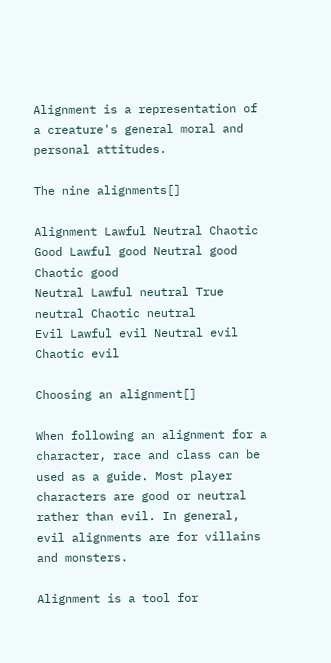Alignment is a representation of a creature's general moral and personal attitudes.

The nine alignments[]

Alignment Lawful Neutral Chaotic
Good Lawful good Neutral good Chaotic good
Neutral Lawful neutral True neutral Chaotic neutral
Evil Lawful evil Neutral evil Chaotic evil

Choosing an alignment[]

When following an alignment for a character, race and class can be used as a guide. Most player characters are good or neutral rather than evil. In general, evil alignments are for villains and monsters.

Alignment is a tool for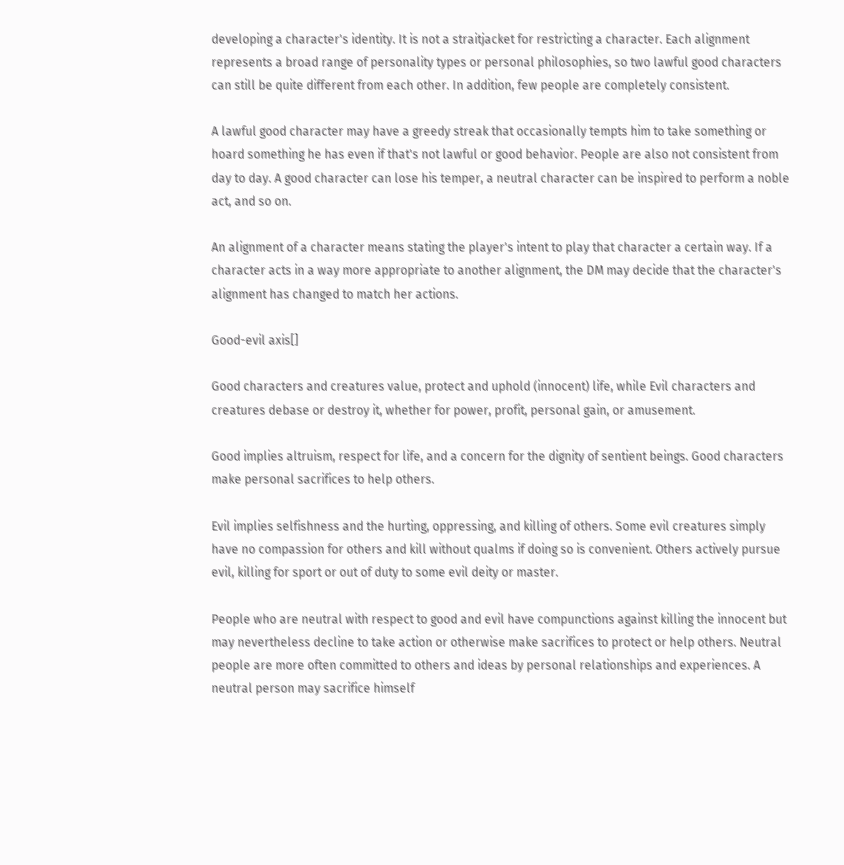developing a character's identity. It is not a straitjacket for restricting a character. Each alignment represents a broad range of personality types or personal philosophies, so two lawful good characters can still be quite different from each other. In addition, few people are completely consistent.

A lawful good character may have a greedy streak that occasionally tempts him to take something or hoard something he has even if that's not lawful or good behavior. People are also not consistent from day to day. A good character can lose his temper, a neutral character can be inspired to perform a noble act, and so on.

An alignment of a character means stating the player's intent to play that character a certain way. If a character acts in a way more appropriate to another alignment, the DM may decide that the character's alignment has changed to match her actions.

Good-evil axis[]

Good characters and creatures value, protect and uphold (innocent) life, while Evil characters and creatures debase or destroy it, whether for power, profit, personal gain, or amusement.

Good implies altruism, respect for life, and a concern for the dignity of sentient beings. Good characters make personal sacrifices to help others.

Evil implies selfishness and the hurting, oppressing, and killing of others. Some evil creatures simply have no compassion for others and kill without qualms if doing so is convenient. Others actively pursue evil, killing for sport or out of duty to some evil deity or master.

People who are neutral with respect to good and evil have compunctions against killing the innocent but may nevertheless decline to take action or otherwise make sacrifices to protect or help others. Neutral people are more often committed to others and ideas by personal relationships and experiences. A neutral person may sacrifice himself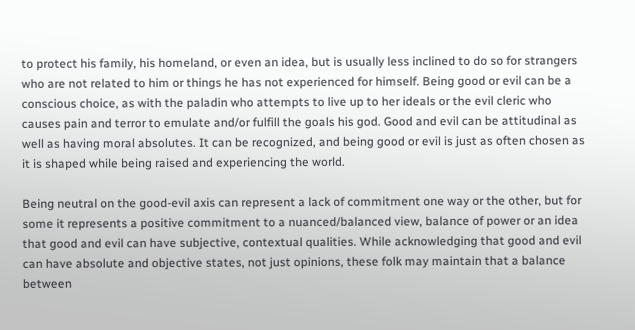to protect his family, his homeland, or even an idea, but is usually less inclined to do so for strangers who are not related to him or things he has not experienced for himself. Being good or evil can be a conscious choice, as with the paladin who attempts to live up to her ideals or the evil cleric who causes pain and terror to emulate and/or fulfill the goals his god. Good and evil can be attitudinal as well as having moral absolutes. It can be recognized, and being good or evil is just as often chosen as it is shaped while being raised and experiencing the world.

Being neutral on the good-evil axis can represent a lack of commitment one way or the other, but for some it represents a positive commitment to a nuanced/balanced view, balance of power or an idea that good and evil can have subjective, contextual qualities. While acknowledging that good and evil can have absolute and objective states, not just opinions, these folk may maintain that a balance between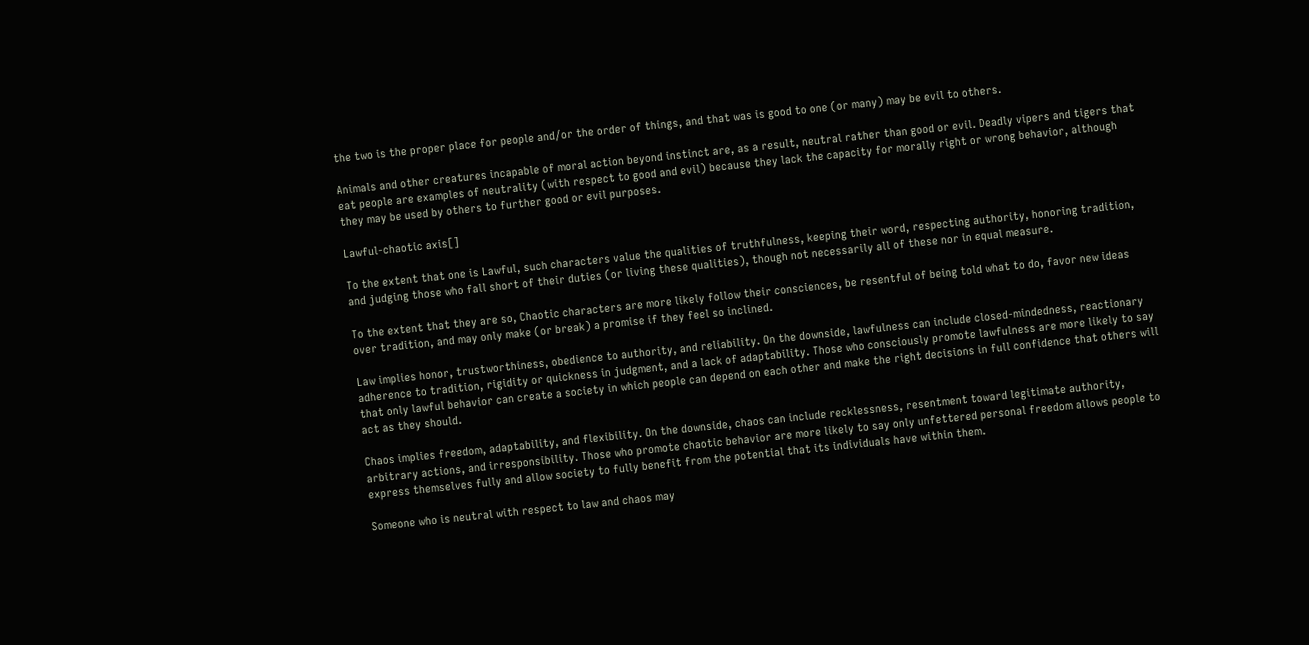the two is the proper place for people and/or the order of things, and that was is good to one (or many) may be evil to others.

Animals and other creatures incapable of moral action beyond instinct are, as a result, neutral rather than good or evil. Deadly vipers and tigers that eat people are examples of neutrality (with respect to good and evil) because they lack the capacity for morally right or wrong behavior, although they may be used by others to further good or evil purposes.

Lawful-chaotic axis[]

To the extent that one is Lawful, such characters value the qualities of truthfulness, keeping their word, respecting authority, honoring tradition, and judging those who fall short of their duties (or living these qualities), though not necessarily all of these nor in equal measure.

To the extent that they are so, Chaotic characters are more likely follow their consciences, be resentful of being told what to do, favor new ideas over tradition, and may only make (or break) a promise if they feel so inclined.

Law implies honor, trustworthiness, obedience to authority, and reliability. On the downside, lawfulness can include closed-mindedness, reactionary adherence to tradition, rigidity or quickness in judgment, and a lack of adaptability. Those who consciously promote lawfulness are more likely to say that only lawful behavior can create a society in which people can depend on each other and make the right decisions in full confidence that others will act as they should.

Chaos implies freedom, adaptability, and flexibility. On the downside, chaos can include recklessness, resentment toward legitimate authority, arbitrary actions, and irresponsibility. Those who promote chaotic behavior are more likely to say only unfettered personal freedom allows people to express themselves fully and allow society to fully benefit from the potential that its individuals have within them.

Someone who is neutral with respect to law and chaos may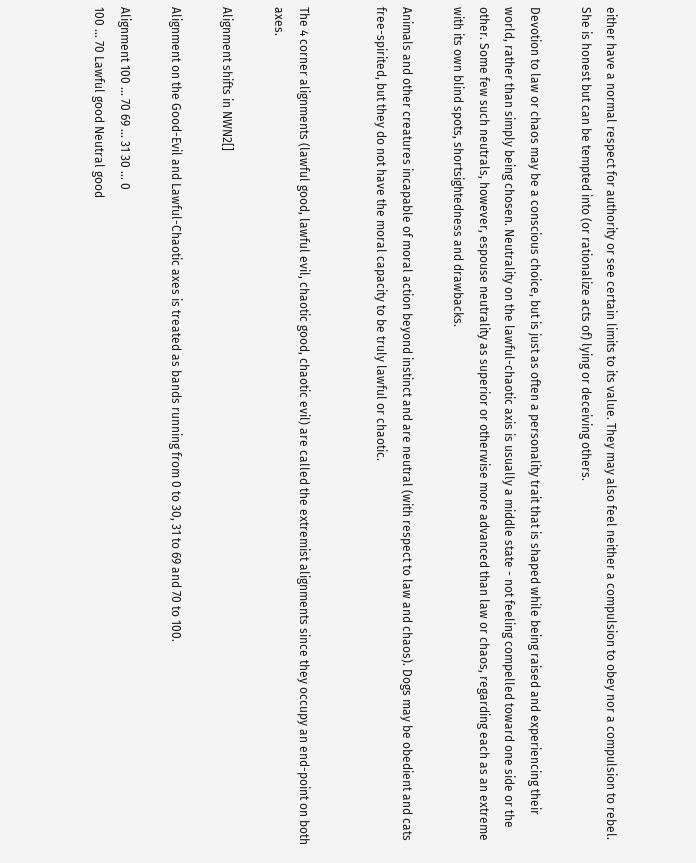either have a normal respect for authority or see certain limits to its value. They may also feel neither a compulsion to obey nor a compulsion to rebel. She is honest but can be tempted into (or rationalize acts of) lying or deceiving others.

Devotion to law or chaos may be a conscious choice, but is just as often a personality trait that is shaped while being raised and experiencing their world, rather than simply being chosen. Neutrality on the lawful-chaotic axis is usually a middle state - not feeling compelled toward one side or the other. Some few such neutrals, however, espouse neutrality as superior or otherwise more advanced than law or chaos, regarding each as an extreme with its own blind spots, shortsightedness and drawbacks.

Animals and other creatures incapable of moral action beyond instinct and are neutral (with respect to law and chaos). Dogs may be obedient and cats free-spirited, but they do not have the moral capacity to be truly lawful or chaotic.


The 4 corner alignments (lawful good, lawful evil, chaotic good, chaotic evil) are called the extremist alignments since they occupy an end-point on both axes.

Alignment shifts in NWN2[]

Alignment on the Good-Evil and Lawful-Chaotic axes is treated as bands running from 0 to 30, 31 to 69 and 70 to 100.

Alignment 100 ... 70 69 ... 31 30 ... 0
100 ... 70 Lawful good Neutral good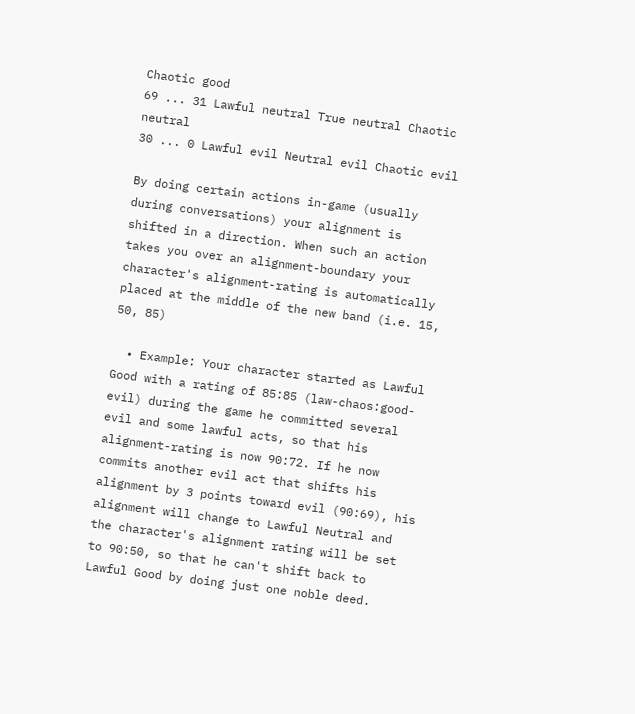Chaotic good
69 ... 31 Lawful neutral True neutral Chaotic neutral
30 ... 0 Lawful evil Neutral evil Chaotic evil

By doing certain actions in-game (usually during conversations) your alignment is shifted in a direction. When such an action takes you over an alignment-boundary your character's alignment-rating is automatically placed at the middle of the new band (i.e. 15, 50, 85)

  • Example: Your character started as Lawful Good with a rating of 85:85 (law-chaos:good-evil) during the game he committed several evil and some lawful acts, so that his alignment-rating is now 90:72. If he now commits another evil act that shifts his alignment by 3 points toward evil (90:69), his alignment will change to Lawful Neutral and the character's alignment rating will be set to 90:50, so that he can't shift back to Lawful Good by doing just one noble deed.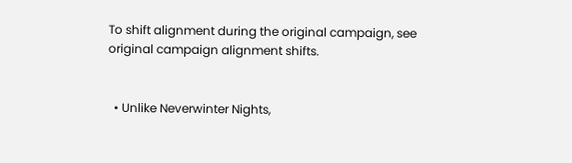To shift alignment during the original campaign, see original campaign alignment shifts.


  • Unlike Neverwinter Nights,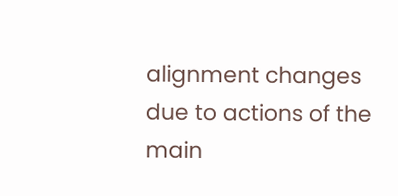alignment changes due to actions of the main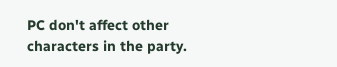PC don't affect other characters in the party.